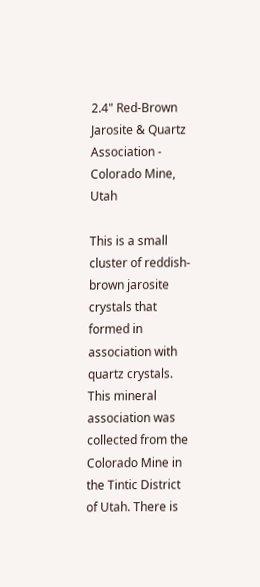2.4" Red-Brown Jarosite & Quartz Association - Colorado Mine, Utah

This is a small cluster of reddish-brown jarosite crystals that formed in association with quartz crystals. This mineral association was collected from the Colorado Mine in the Tintic District of Utah. There is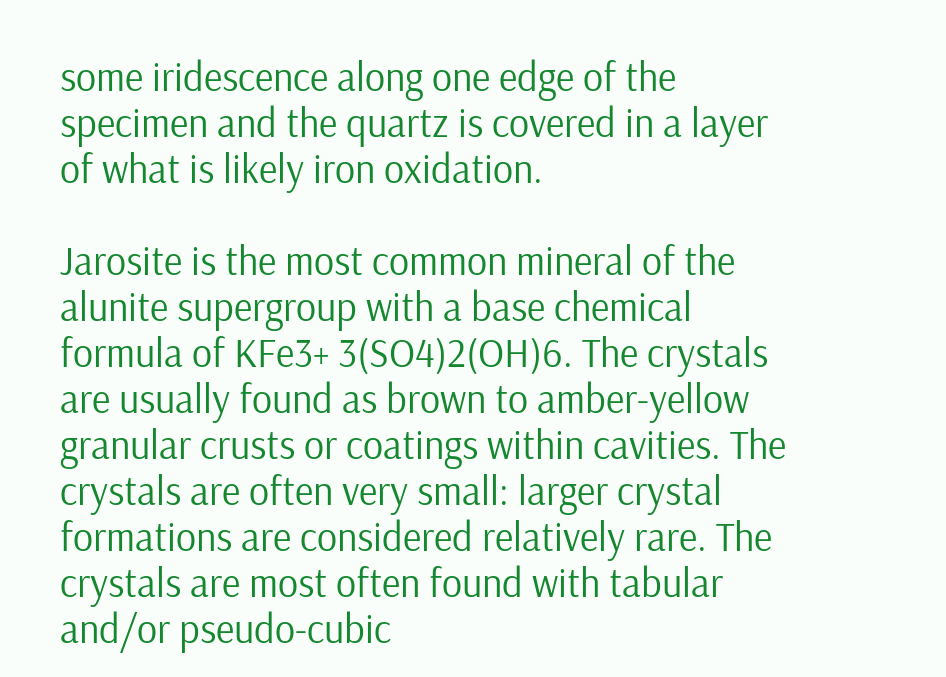some iridescence along one edge of the specimen and the quartz is covered in a layer of what is likely iron oxidation.

Jarosite is the most common mineral of the alunite supergroup with a base chemical formula of KFe3+ 3(SO4)2(OH)6. The crystals are usually found as brown to amber-yellow granular crusts or coatings within cavities. The crystals are often very small: larger crystal formations are considered relatively rare. The crystals are most often found with tabular and/or pseudo-cubic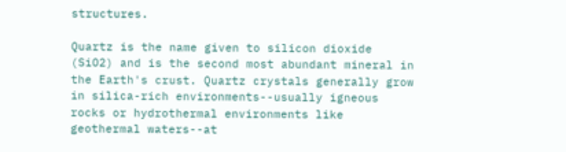structures.

Quartz is the name given to silicon dioxide (SiO2) and is the second most abundant mineral in the Earth's crust. Quartz crystals generally grow in silica-rich environments--usually igneous rocks or hydrothermal environments like geothermal waters--at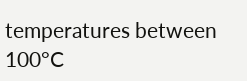temperatures between 100°C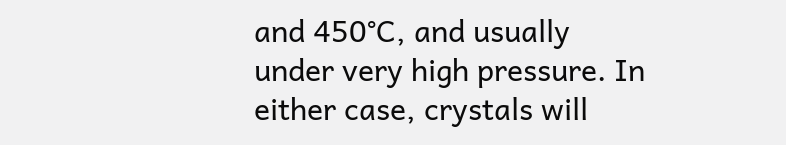and 450°C, and usually under very high pressure. In either case, crystals will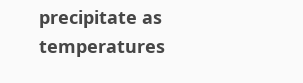precipitate as temperatures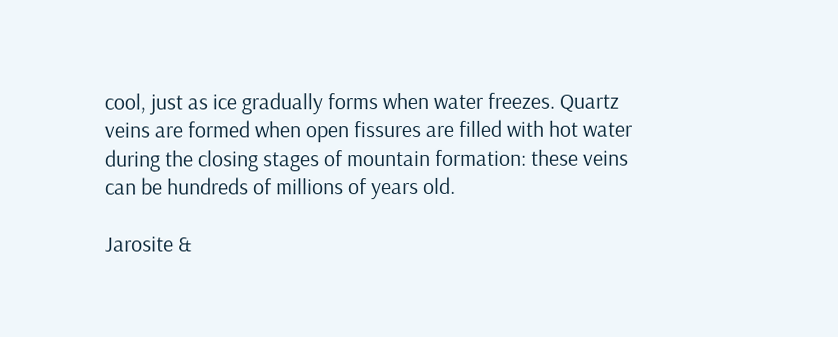cool, just as ice gradually forms when water freezes. Quartz veins are formed when open fissures are filled with hot water during the closing stages of mountain formation: these veins can be hundreds of millions of years old.

Jarosite &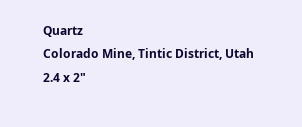Quartz
Colorado Mine, Tintic District, Utah
2.4 x 2"